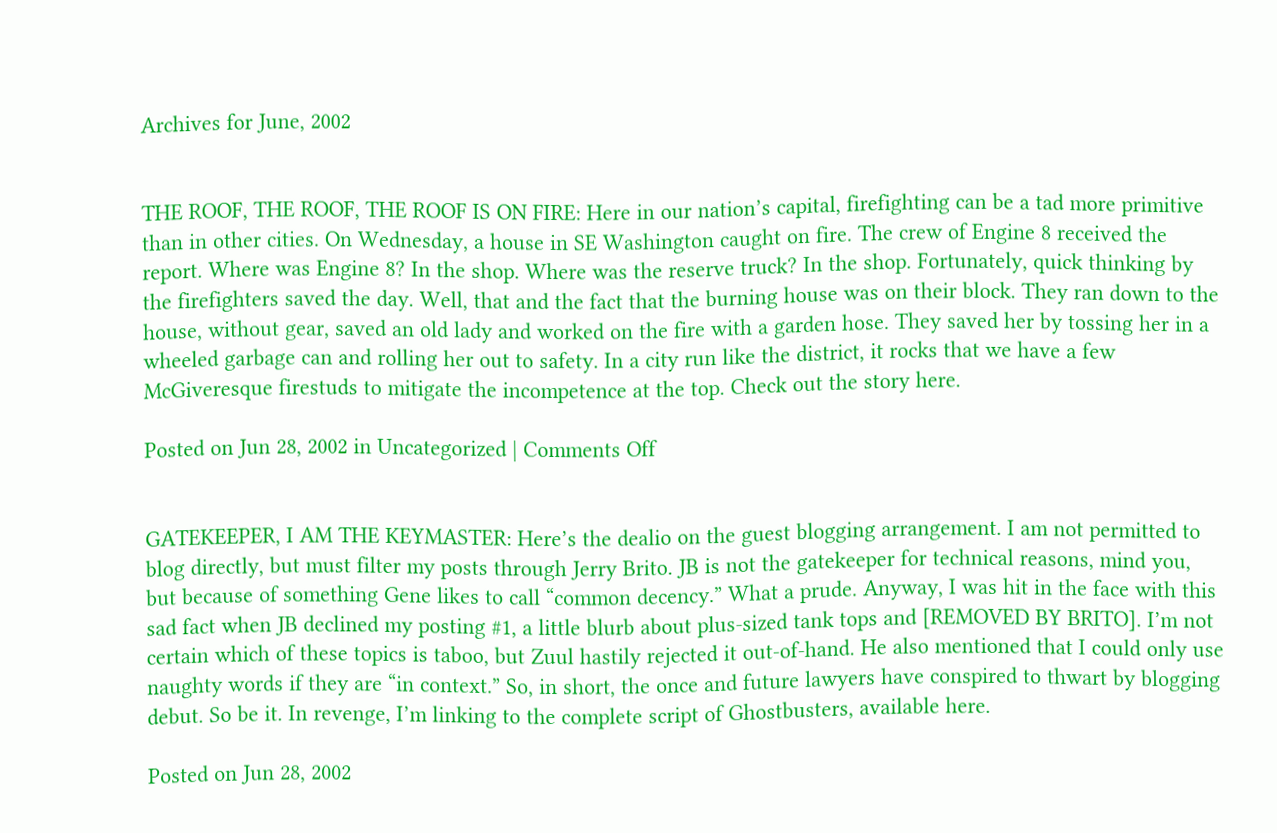Archives for June, 2002


THE ROOF, THE ROOF, THE ROOF IS ON FIRE: Here in our nation’s capital, firefighting can be a tad more primitive than in other cities. On Wednesday, a house in SE Washington caught on fire. The crew of Engine 8 received the report. Where was Engine 8? In the shop. Where was the reserve truck? In the shop. Fortunately, quick thinking by the firefighters saved the day. Well, that and the fact that the burning house was on their block. They ran down to the house, without gear, saved an old lady and worked on the fire with a garden hose. They saved her by tossing her in a wheeled garbage can and rolling her out to safety. In a city run like the district, it rocks that we have a few McGiveresque firestuds to mitigate the incompetence at the top. Check out the story here.

Posted on Jun 28, 2002 in Uncategorized | Comments Off


GATEKEEPER, I AM THE KEYMASTER: Here’s the dealio on the guest blogging arrangement. I am not permitted to blog directly, but must filter my posts through Jerry Brito. JB is not the gatekeeper for technical reasons, mind you, but because of something Gene likes to call “common decency.” What a prude. Anyway, I was hit in the face with this sad fact when JB declined my posting #1, a little blurb about plus-sized tank tops and [REMOVED BY BRITO]. I’m not certain which of these topics is taboo, but Zuul hastily rejected it out-of-hand. He also mentioned that I could only use naughty words if they are “in context.” So, in short, the once and future lawyers have conspired to thwart by blogging debut. So be it. In revenge, I’m linking to the complete script of Ghostbusters, available here.

Posted on Jun 28, 2002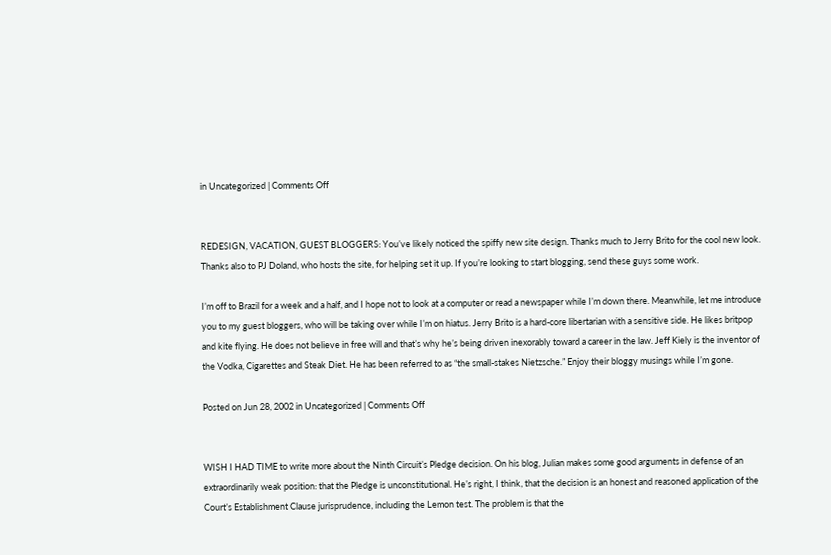in Uncategorized | Comments Off


REDESIGN, VACATION, GUEST BLOGGERS: You’ve likely noticed the spiffy new site design. Thanks much to Jerry Brito for the cool new look. Thanks also to PJ Doland, who hosts the site, for helping set it up. If you’re looking to start blogging, send these guys some work.

I’m off to Brazil for a week and a half, and I hope not to look at a computer or read a newspaper while I’m down there. Meanwhile, let me introduce you to my guest bloggers, who will be taking over while I’m on hiatus. Jerry Brito is a hard-core libertarian with a sensitive side. He likes britpop and kite flying. He does not believe in free will and that’s why he’s being driven inexorably toward a career in the law. Jeff Kiely is the inventor of the Vodka, Cigarettes and Steak Diet. He has been referred to as “the small-stakes Nietzsche.” Enjoy their bloggy musings while I’m gone.

Posted on Jun 28, 2002 in Uncategorized | Comments Off


WISH I HAD TIME to write more about the Ninth Circuit’s Pledge decision. On his blog, Julian makes some good arguments in defense of an extraordinarily weak position: that the Pledge is unconstitutional. He’s right, I think, that the decision is an honest and reasoned application of the Court’s Establishment Clause jurisprudence, including the Lemon test. The problem is that the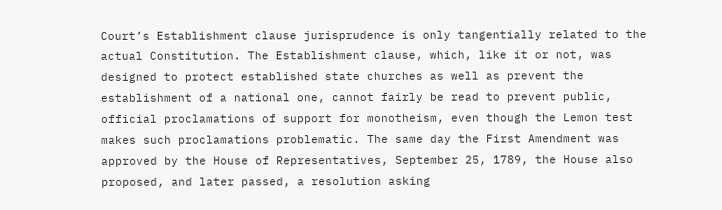Court’s Establishment clause jurisprudence is only tangentially related to the actual Constitution. The Establishment clause, which, like it or not, was designed to protect established state churches as well as prevent the establishment of a national one, cannot fairly be read to prevent public, official proclamations of support for monotheism, even though the Lemon test makes such proclamations problematic. The same day the First Amendment was approved by the House of Representatives, September 25, 1789, the House also proposed, and later passed, a resolution asking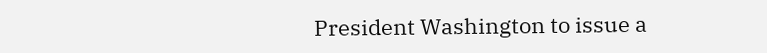President Washington to issue a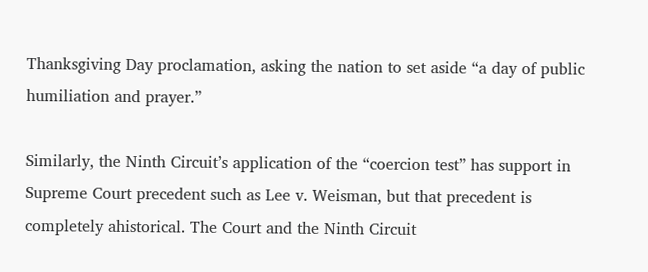Thanksgiving Day proclamation, asking the nation to set aside “a day of public humiliation and prayer.”

Similarly, the Ninth Circuit’s application of the “coercion test” has support in Supreme Court precedent such as Lee v. Weisman, but that precedent is completely ahistorical. The Court and the Ninth Circuit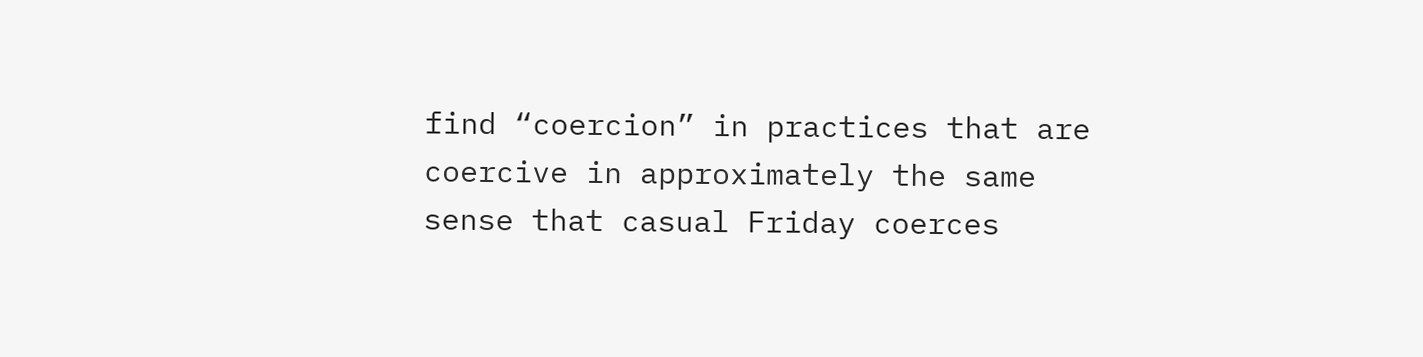find “coercion” in practices that are coercive in approximately the same sense that casual Friday coerces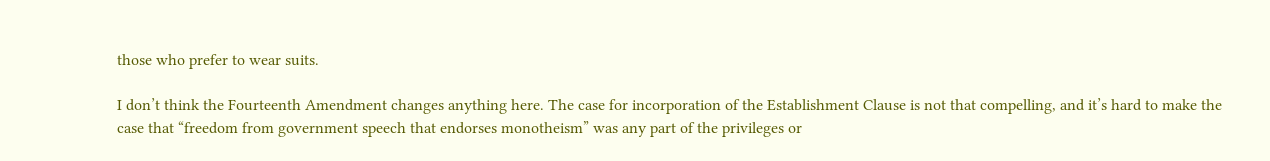those who prefer to wear suits.

I don’t think the Fourteenth Amendment changes anything here. The case for incorporation of the Establishment Clause is not that compelling, and it’s hard to make the case that “freedom from government speech that endorses monotheism” was any part of the privileges or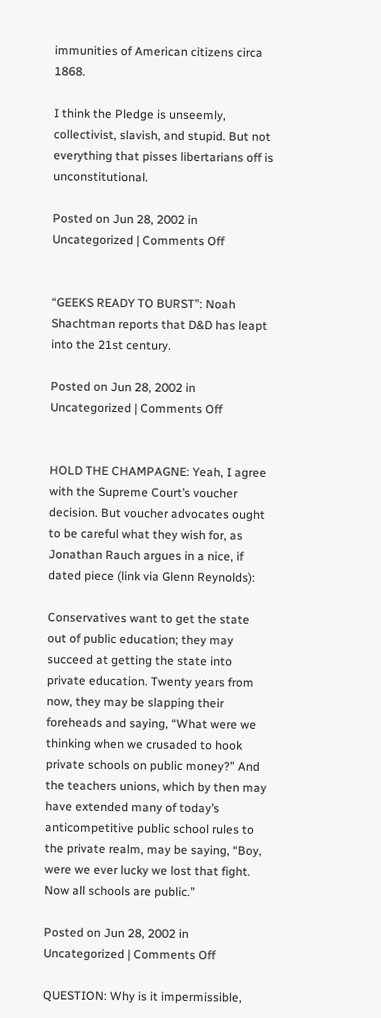immunities of American citizens circa 1868.

I think the Pledge is unseemly, collectivist, slavish, and stupid. But not everything that pisses libertarians off is unconstitutional.

Posted on Jun 28, 2002 in Uncategorized | Comments Off


“GEEKS READY TO BURST”: Noah Shachtman reports that D&D has leapt into the 21st century.

Posted on Jun 28, 2002 in Uncategorized | Comments Off


HOLD THE CHAMPAGNE: Yeah, I agree with the Supreme Court’s voucher decision. But voucher advocates ought to be careful what they wish for, as Jonathan Rauch argues in a nice, if dated piece (link via Glenn Reynolds):

Conservatives want to get the state out of public education; they may succeed at getting the state into private education. Twenty years from now, they may be slapping their foreheads and saying, “What were we thinking when we crusaded to hook private schools on public money?” And the teachers unions, which by then may have extended many of today’s anticompetitive public school rules to the private realm, may be saying, “Boy, were we ever lucky we lost that fight. Now all schools are public.”

Posted on Jun 28, 2002 in Uncategorized | Comments Off

QUESTION: Why is it impermissible,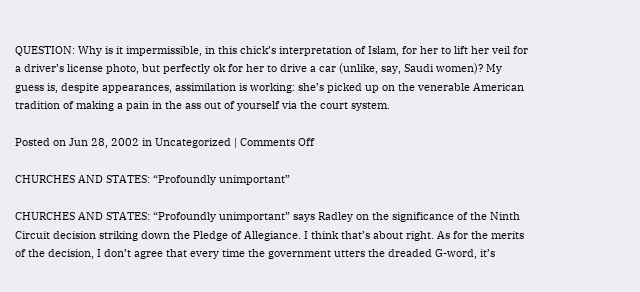QUESTION: Why is it impermissible, in this chick’s interpretation of Islam, for her to lift her veil for a driver’s license photo, but perfectly ok for her to drive a car (unlike, say, Saudi women)? My guess is, despite appearances, assimilation is working: she’s picked up on the venerable American tradition of making a pain in the ass out of yourself via the court system.

Posted on Jun 28, 2002 in Uncategorized | Comments Off

CHURCHES AND STATES: “Profoundly unimportant”

CHURCHES AND STATES: “Profoundly unimportant” says Radley on the significance of the Ninth Circuit decision striking down the Pledge of Allegiance. I think that’s about right. As for the merits of the decision, I don’t agree that every time the government utters the dreaded G-word, it’s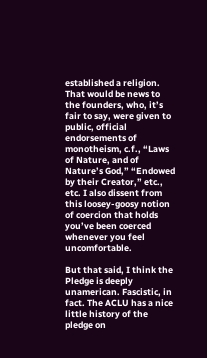established a religion. That would be news to the founders, who, it’s fair to say, were given to public, official endorsements of monotheism, c.f., “Laws of Nature, and of Nature’s God,” “Endowed by their Creator,” etc., etc. I also dissent from this loosey-goosy notion of coercion that holds you’ve been coerced whenever you feel uncomfortable.

But that said, I think the Pledge is deeply unamerican. Fascistic, in fact. The ACLU has a nice little history of the pledge on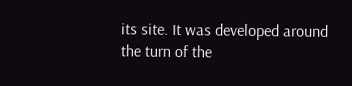its site. It was developed around the turn of the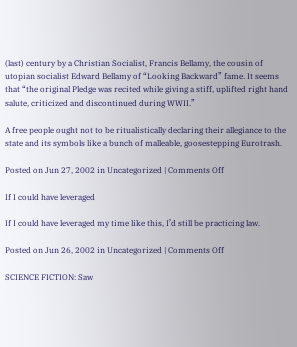(last) century by a Christian Socialist, Francis Bellamy, the cousin of utopian socialist Edward Bellamy of “Looking Backward” fame. It seems that “the original Pledge was recited while giving a stiff, uplifted right hand salute, criticized and discontinued during WWII.”

A free people ought not to be ritualistically declaring their allegiance to the state and its symbols like a bunch of malleable, goosestepping Eurotrash.

Posted on Jun 27, 2002 in Uncategorized | Comments Off

If I could have leveraged

If I could have leveraged my time like this, I’d still be practicing law.

Posted on Jun 26, 2002 in Uncategorized | Comments Off

SCIENCE FICTION: Saw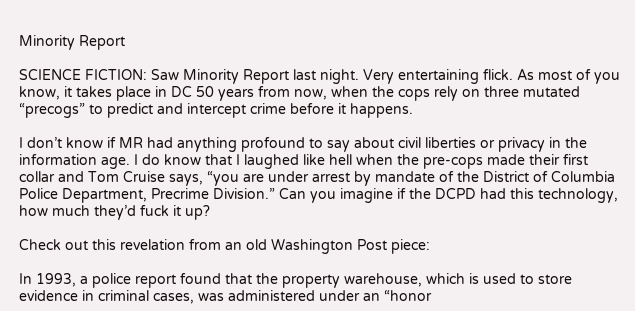Minority Report

SCIENCE FICTION: Saw Minority Report last night. Very entertaining flick. As most of you know, it takes place in DC 50 years from now, when the cops rely on three mutated “precogs” to predict and intercept crime before it happens.

I don’t know if MR had anything profound to say about civil liberties or privacy in the information age. I do know that I laughed like hell when the pre-cops made their first collar and Tom Cruise says, “you are under arrest by mandate of the District of Columbia Police Department, Precrime Division.” Can you imagine if the DCPD had this technology, how much they’d fuck it up?

Check out this revelation from an old Washington Post piece:

In 1993, a police report found that the property warehouse, which is used to store evidence in criminal cases, was administered under an “honor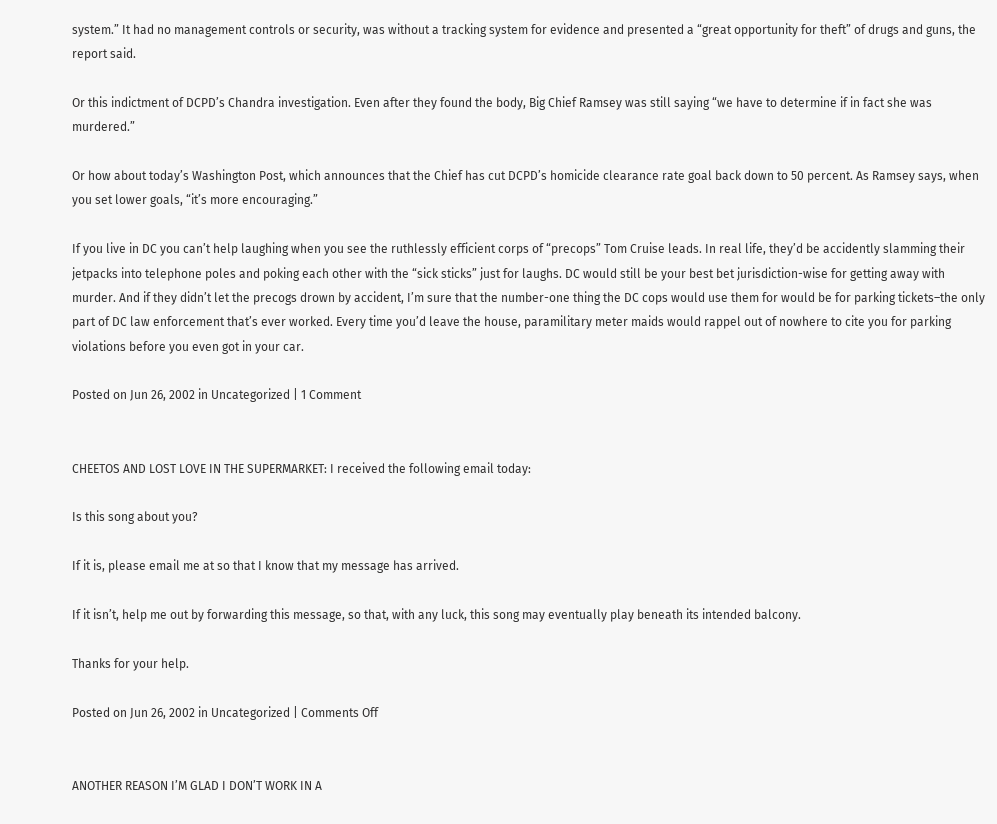system.” It had no management controls or security, was without a tracking system for evidence and presented a “great opportunity for theft” of drugs and guns, the report said.

Or this indictment of DCPD’s Chandra investigation. Even after they found the body, Big Chief Ramsey was still saying “we have to determine if in fact she was murdered.”

Or how about today’s Washington Post, which announces that the Chief has cut DCPD’s homicide clearance rate goal back down to 50 percent. As Ramsey says, when you set lower goals, “it’s more encouraging.”

If you live in DC you can’t help laughing when you see the ruthlessly efficient corps of “precops” Tom Cruise leads. In real life, they’d be accidently slamming their jetpacks into telephone poles and poking each other with the “sick sticks” just for laughs. DC would still be your best bet jurisdiction-wise for getting away with murder. And if they didn’t let the precogs drown by accident, I’m sure that the number-one thing the DC cops would use them for would be for parking tickets–the only part of DC law enforcement that’s ever worked. Every time you’d leave the house, paramilitary meter maids would rappel out of nowhere to cite you for parking violations before you even got in your car.

Posted on Jun 26, 2002 in Uncategorized | 1 Comment


CHEETOS AND LOST LOVE IN THE SUPERMARKET: I received the following email today:

Is this song about you?

If it is, please email me at so that I know that my message has arrived.

If it isn’t, help me out by forwarding this message, so that, with any luck, this song may eventually play beneath its intended balcony.

Thanks for your help.

Posted on Jun 26, 2002 in Uncategorized | Comments Off


ANOTHER REASON I’M GLAD I DON’T WORK IN A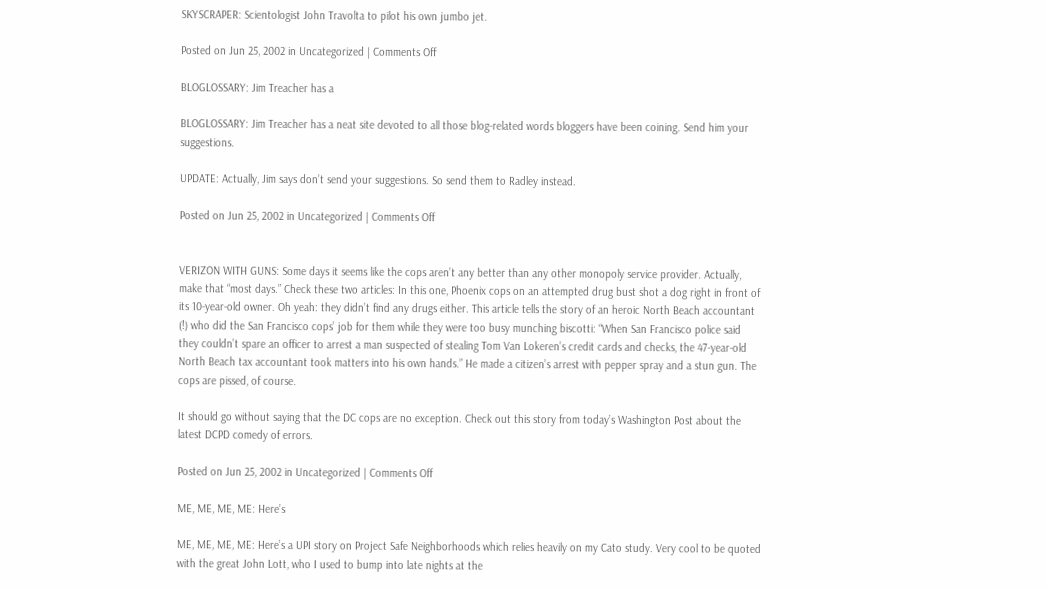SKYSCRAPER: Scientologist John Travolta to pilot his own jumbo jet.

Posted on Jun 25, 2002 in Uncategorized | Comments Off

BLOGLOSSARY: Jim Treacher has a

BLOGLOSSARY: Jim Treacher has a neat site devoted to all those blog-related words bloggers have been coining. Send him your suggestions.

UPDATE: Actually, Jim says don’t send your suggestions. So send them to Radley instead.

Posted on Jun 25, 2002 in Uncategorized | Comments Off


VERIZON WITH GUNS: Some days it seems like the cops aren’t any better than any other monopoly service provider. Actually, make that “most days.” Check these two articles: In this one, Phoenix cops on an attempted drug bust shot a dog right in front of its 10-year-old owner. Oh yeah: they didn’t find any drugs either. This article tells the story of an heroic North Beach accountant (!) who did the San Francisco cops’ job for them while they were too busy munching biscotti: “When San Francisco police said they couldn’t spare an officer to arrest a man suspected of stealing Tom Van Lokeren’s credit cards and checks, the 47-year-old North Beach tax accountant took matters into his own hands.” He made a citizen’s arrest with pepper spray and a stun gun. The cops are pissed, of course.

It should go without saying that the DC cops are no exception. Check out this story from today’s Washington Post about the latest DCPD comedy of errors.

Posted on Jun 25, 2002 in Uncategorized | Comments Off

ME, ME, ME, ME: Here’s

ME, ME, ME, ME: Here’s a UPI story on Project Safe Neighborhoods which relies heavily on my Cato study. Very cool to be quoted with the great John Lott, who I used to bump into late nights at the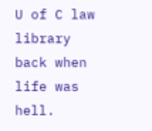U of C law library back when life was hell.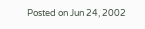Posted on Jun 24, 2002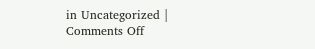in Uncategorized | Comments Off